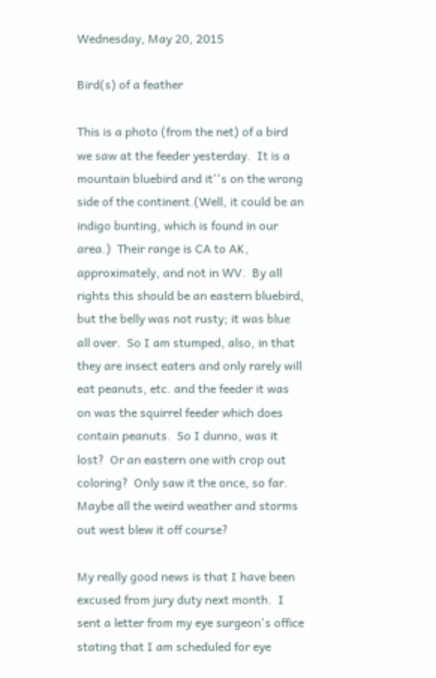Wednesday, May 20, 2015

Bird(s) of a feather

This is a photo (from the net) of a bird we saw at the feeder yesterday.  It is a mountain bluebird and it''s on the wrong side of the continent.(Well, it could be an indigo bunting, which is found in our area.)  Their range is CA to AK, approximately, and not in WV.  By all rights this should be an eastern bluebird, but the belly was not rusty; it was blue all over.  So I am stumped, also, in that they are insect eaters and only rarely will eat peanuts, etc. and the feeder it was on was the squirrel feeder which does contain peanuts.  So I dunno, was it lost?  Or an eastern one with crop out coloring?  Only saw it the once, so far.  Maybe all the weird weather and storms out west blew it off course?

My really good news is that I have been excused from jury duty next month.  I sent a letter from my eye surgeon's office stating that I am scheduled for eye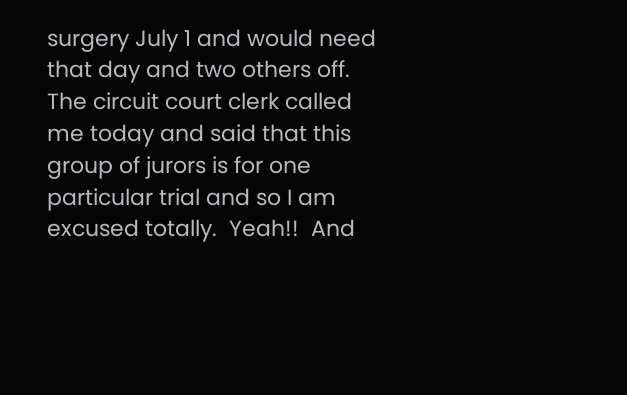surgery July 1 and would need that day and two others off.  The circuit court clerk called me today and said that this group of jurors is for one particular trial and so I am excused totally.  Yeah!!  And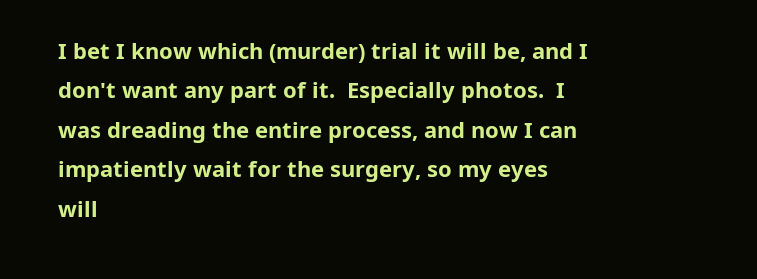I bet I know which (murder) trial it will be, and I don't want any part of it.  Especially photos.  I was dreading the entire process, and now I can impatiently wait for the surgery, so my eyes will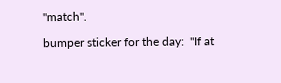"match".

bumper sticker for the day:  "If at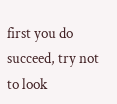first you do succeed, try not to look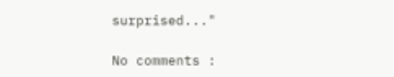surprised..."

No comments :